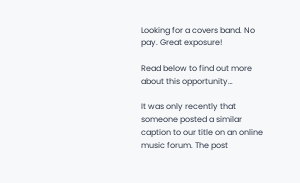Looking for a covers band. No pay. Great exposure!

Read below to find out more about this opportunity…

It was only recently that someone posted a similar caption to our title on an online music forum. The post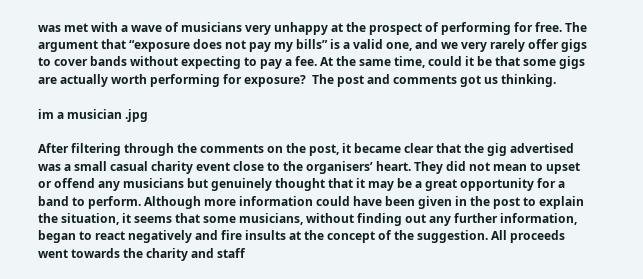was met with a wave of musicians very unhappy at the prospect of performing for free. The argument that “exposure does not pay my bills” is a valid one, and we very rarely offer gigs to cover bands without expecting to pay a fee. At the same time, could it be that some gigs are actually worth performing for exposure?  The post and comments got us thinking.

im a musician .jpg

After filtering through the comments on the post, it became clear that the gig advertised was a small casual charity event close to the organisers’ heart. They did not mean to upset or offend any musicians but genuinely thought that it may be a great opportunity for a band to perform. Although more information could have been given in the post to explain the situation, it seems that some musicians, without finding out any further information, began to react negatively and fire insults at the concept of the suggestion. All proceeds went towards the charity and staff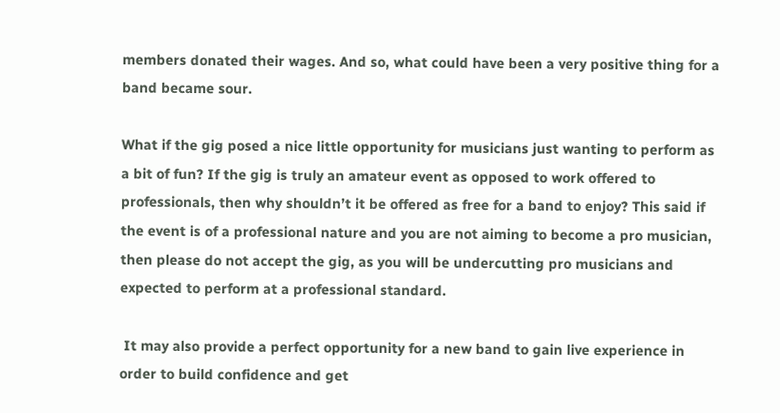members donated their wages. And so, what could have been a very positive thing for a band became sour.

What if the gig posed a nice little opportunity for musicians just wanting to perform as a bit of fun? If the gig is truly an amateur event as opposed to work offered to professionals, then why shouldn’t it be offered as free for a band to enjoy? This said if the event is of a professional nature and you are not aiming to become a pro musician, then please do not accept the gig, as you will be undercutting pro musicians and expected to perform at a professional standard.

 It may also provide a perfect opportunity for a new band to gain live experience in order to build confidence and get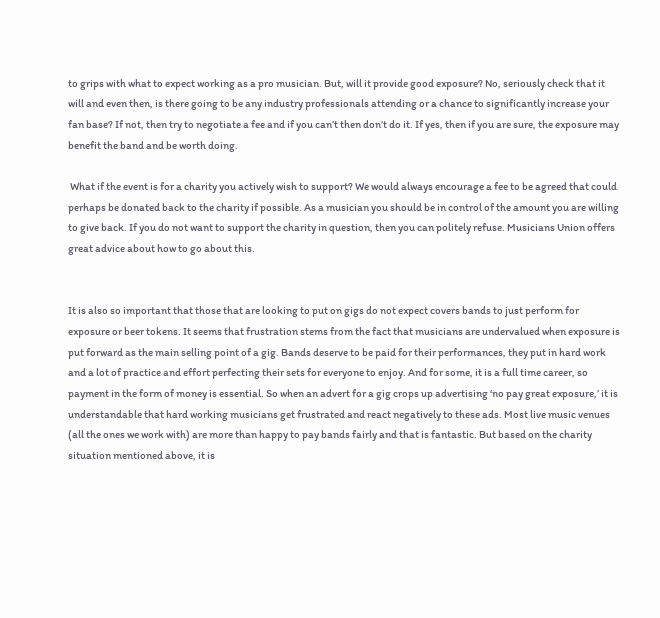to grips with what to expect working as a pro musician. But, will it provide good exposure? No, seriously check that it will and even then, is there going to be any industry professionals attending or a chance to significantly increase your fan base? If not, then try to negotiate a fee and if you can’t then don’t do it. If yes, then if you are sure, the exposure may benefit the band and be worth doing.

 What if the event is for a charity you actively wish to support? We would always encourage a fee to be agreed that could perhaps be donated back to the charity if possible. As a musician you should be in control of the amount you are willing to give back. If you do not want to support the charity in question, then you can politely refuse. Musicians Union offers great advice about how to go about this.


It is also so important that those that are looking to put on gigs do not expect covers bands to just perform for exposure or beer tokens. It seems that frustration stems from the fact that musicians are undervalued when exposure is put forward as the main selling point of a gig. Bands deserve to be paid for their performances, they put in hard work and a lot of practice and effort perfecting their sets for everyone to enjoy. And for some, it is a full time career, so payment in the form of money is essential. So when an advert for a gig crops up advertising ‘no pay great exposure,’ it is understandable that hard working musicians get frustrated and react negatively to these ads. Most live music venues (all the ones we work with) are more than happy to pay bands fairly and that is fantastic. But based on the charity situation mentioned above, it is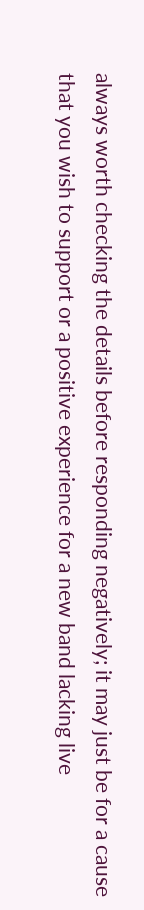always worth checking the details before responding negatively; it may just be for a cause that you wish to support or a positive experience for a new band lacking live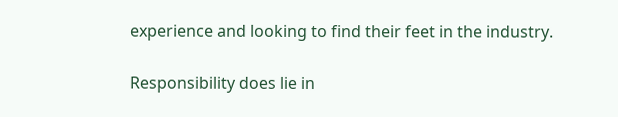experience and looking to find their feet in the industry.

Responsibility does lie in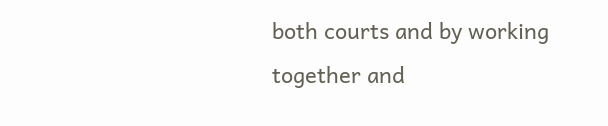both courts and by working together and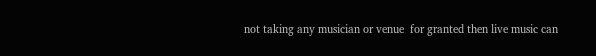not taking any musician or venue  for granted then live music can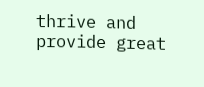thrive and provide great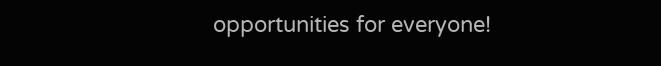opportunities for everyone!